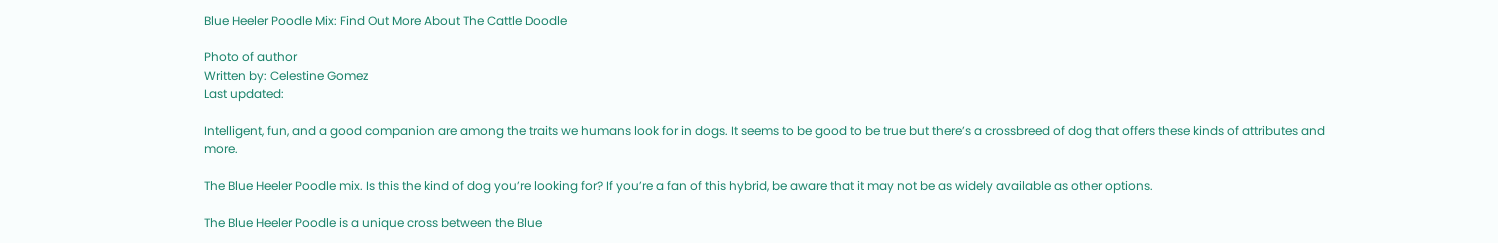Blue Heeler Poodle Mix: Find Out More About The Cattle Doodle

Photo of author
Written by: Celestine Gomez
Last updated:

Intelligent, fun, and a good companion are among the traits we humans look for in dogs. It seems to be good to be true but there’s a crossbreed of dog that offers these kinds of attributes and more.

The Blue Heeler Poodle mix. Is this the kind of dog you’re looking for? If you’re a fan of this hybrid, be aware that it may not be as widely available as other options.

The Blue Heeler Poodle is a unique cross between the Blue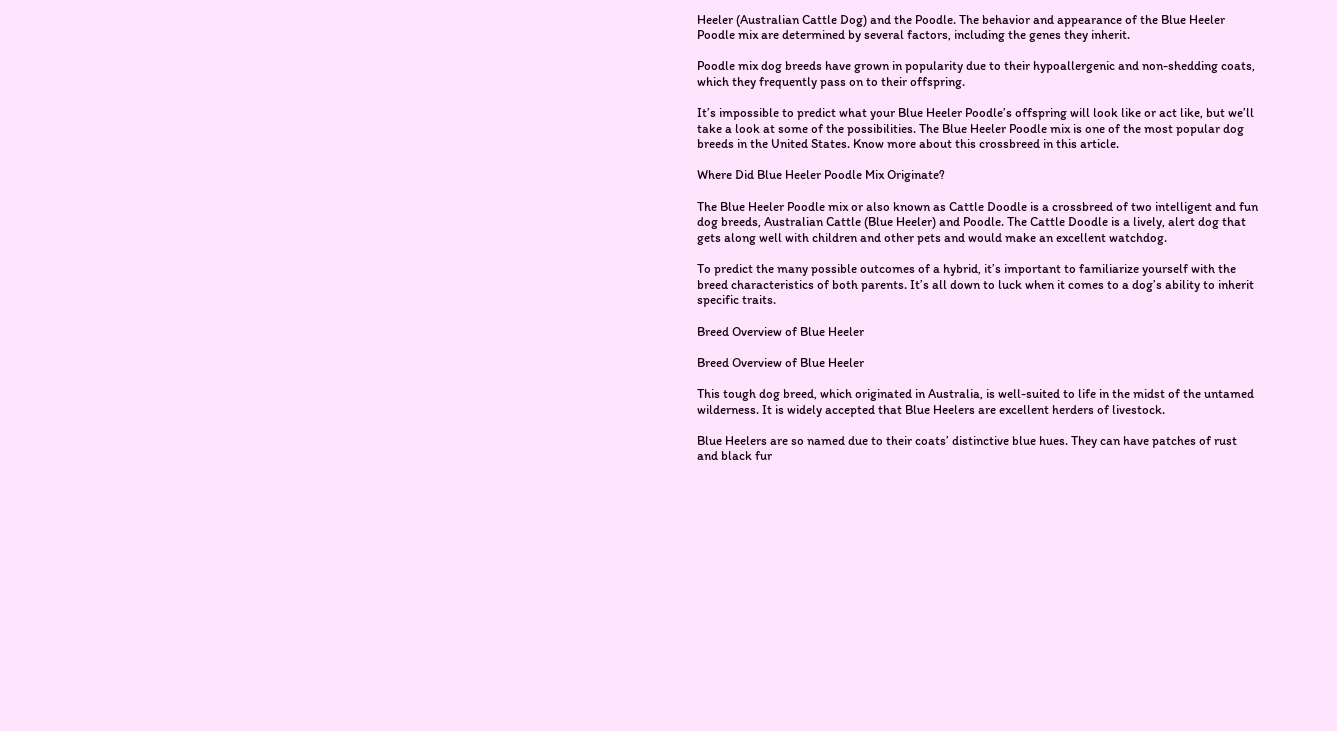Heeler (Australian Cattle Dog) and the Poodle. The behavior and appearance of the Blue Heeler Poodle mix are determined by several factors, including the genes they inherit.

Poodle mix dog breeds have grown in popularity due to their hypoallergenic and non-shedding coats, which they frequently pass on to their offspring.

It’s impossible to predict what your Blue Heeler Poodle’s offspring will look like or act like, but we’ll take a look at some of the possibilities. The Blue Heeler Poodle mix is one of the most popular dog breeds in the United States. Know more about this crossbreed in this article.

Where Did Blue Heeler Poodle Mix Originate?

The Blue Heeler Poodle mix or also known as Cattle Doodle is a crossbreed of two intelligent and fun dog breeds, Australian Cattle (Blue Heeler) and Poodle. The Cattle Doodle is a lively, alert dog that gets along well with children and other pets and would make an excellent watchdog.

To predict the many possible outcomes of a hybrid, it’s important to familiarize yourself with the breed characteristics of both parents. It’s all down to luck when it comes to a dog’s ability to inherit specific traits.

Breed Overview of Blue Heeler

Breed Overview of Blue Heeler

This tough dog breed, which originated in Australia, is well-suited to life in the midst of the untamed wilderness. It is widely accepted that Blue Heelers are excellent herders of livestock.

Blue Heelers are so named due to their coats’ distinctive blue hues. They can have patches of rust and black fur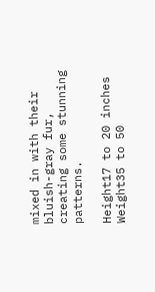mixed in with their bluish-gray fur, creating some stunning patterns.

Height17 to 20 inches
Weight35 to 50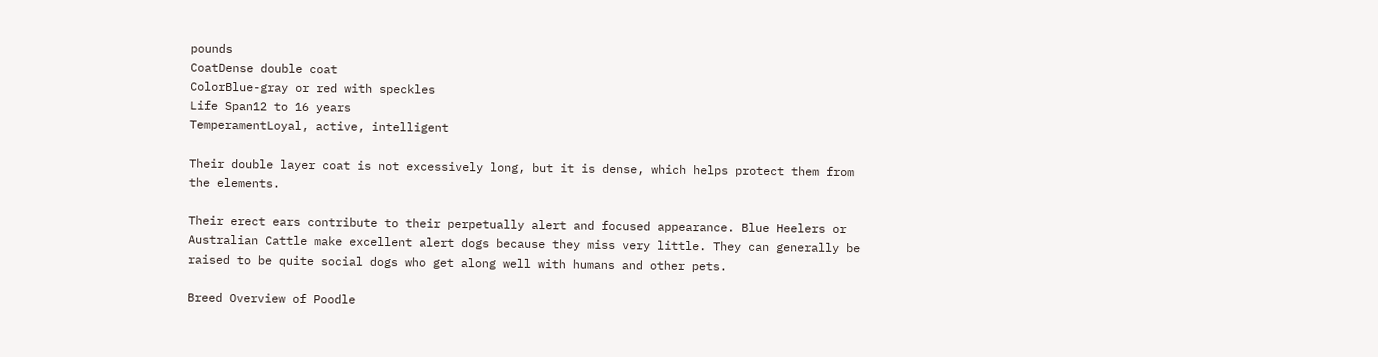pounds
CoatDense double coat
ColorBlue-gray or red with speckles
Life Span12 to 16 years
TemperamentLoyal, active, intelligent

Their double layer coat is not excessively long, but it is dense, which helps protect them from the elements.

Their erect ears contribute to their perpetually alert and focused appearance. Blue Heelers or Australian Cattle make excellent alert dogs because they miss very little. They can generally be raised to be quite social dogs who get along well with humans and other pets.

Breed Overview of Poodle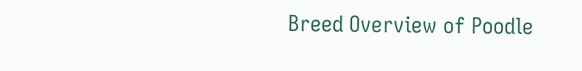Breed Overview of Poodle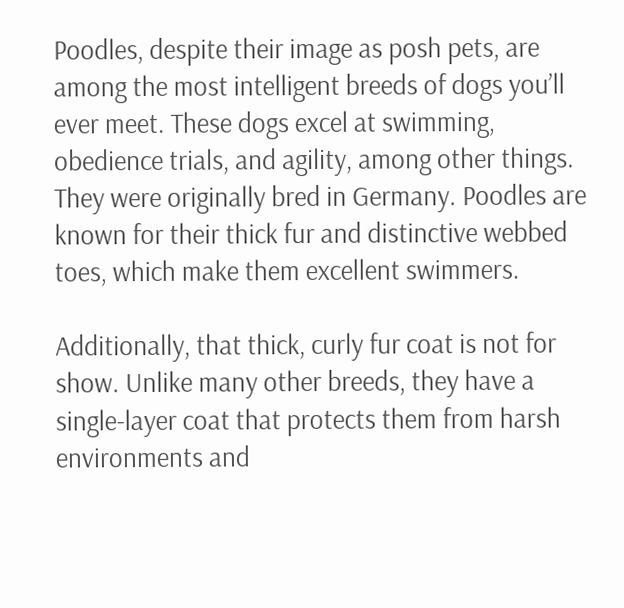Poodles, despite their image as posh pets, are among the most intelligent breeds of dogs you’ll ever meet. These dogs excel at swimming, obedience trials, and agility, among other things. They were originally bred in Germany. Poodles are known for their thick fur and distinctive webbed toes, which make them excellent swimmers.

Additionally, that thick, curly fur coat is not for show. Unlike many other breeds, they have a single-layer coat that protects them from harsh environments and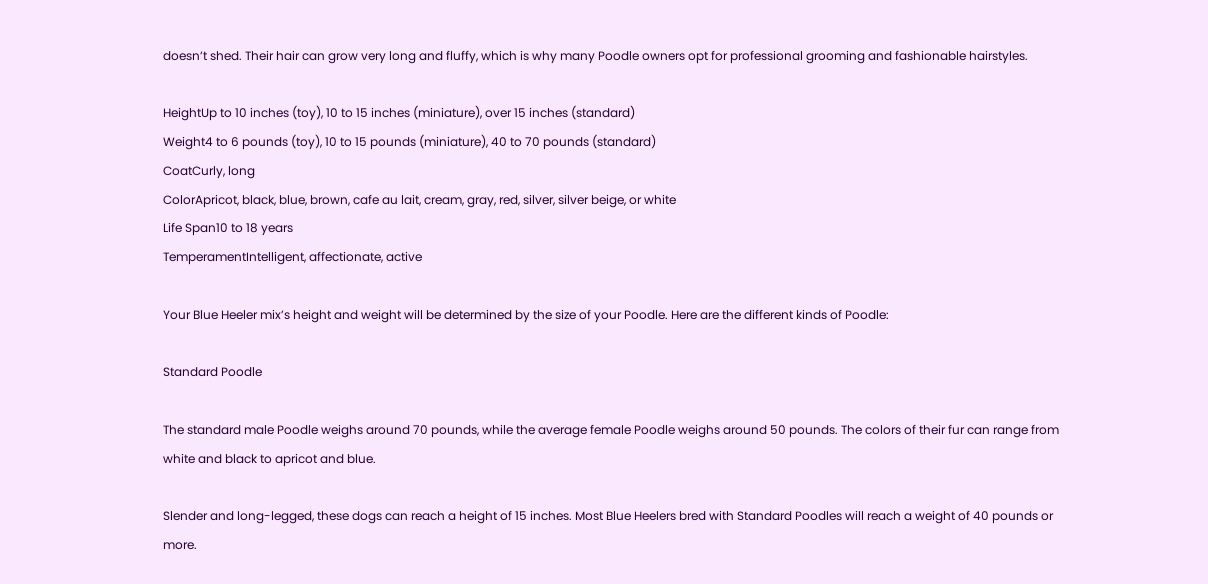doesn’t shed. Their hair can grow very long and fluffy, which is why many Poodle owners opt for professional grooming and fashionable hairstyles.

HeightUp to 10 inches (toy), 10 to 15 inches (miniature), over 15 inches (standard)
Weight4 to 6 pounds (toy), 10 to 15 pounds (miniature), 40 to 70 pounds (standard)
CoatCurly, long
ColorApricot, black, blue, brown, cafe au lait, cream, gray, red, silver, silver beige, or white
Life Span10 to 18 years
TemperamentIntelligent, affectionate, active

Your Blue Heeler mix’s height and weight will be determined by the size of your Poodle. Here are the different kinds of Poodle:

Standard Poodle

The standard male Poodle weighs around 70 pounds, while the average female Poodle weighs around 50 pounds. The colors of their fur can range from white and black to apricot and blue.

Slender and long-legged, these dogs can reach a height of 15 inches. Most Blue Heelers bred with Standard Poodles will reach a weight of 40 pounds or more.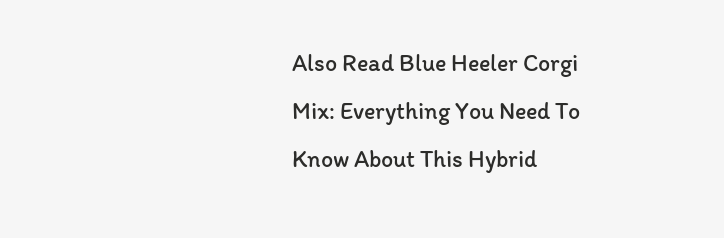Also Read Blue Heeler Corgi Mix: Everything You Need To Know About This Hybrid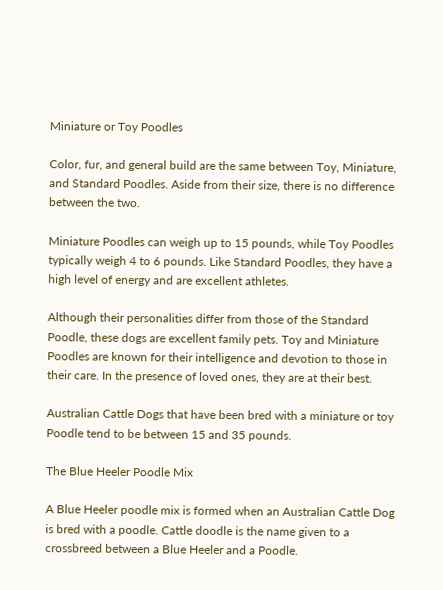Miniature or Toy Poodles

Color, fur, and general build are the same between Toy, Miniature, and Standard Poodles. Aside from their size, there is no difference between the two.

Miniature Poodles can weigh up to 15 pounds, while Toy Poodles typically weigh 4 to 6 pounds. Like Standard Poodles, they have a high level of energy and are excellent athletes.

Although their personalities differ from those of the Standard Poodle, these dogs are excellent family pets. Toy and Miniature Poodles are known for their intelligence and devotion to those in their care. In the presence of loved ones, they are at their best.

Australian Cattle Dogs that have been bred with a miniature or toy Poodle tend to be between 15 and 35 pounds.

The Blue Heeler Poodle Mix

A Blue Heeler poodle mix is formed when an Australian Cattle Dog is bred with a poodle. Cattle doodle is the name given to a crossbreed between a Blue Heeler and a Poodle.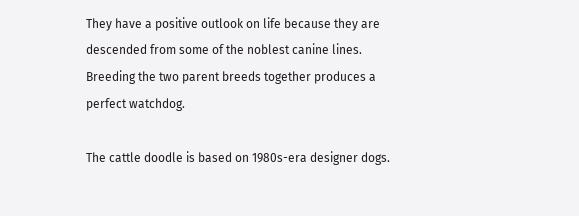They have a positive outlook on life because they are descended from some of the noblest canine lines. Breeding the two parent breeds together produces a perfect watchdog.

The cattle doodle is based on 1980s-era designer dogs.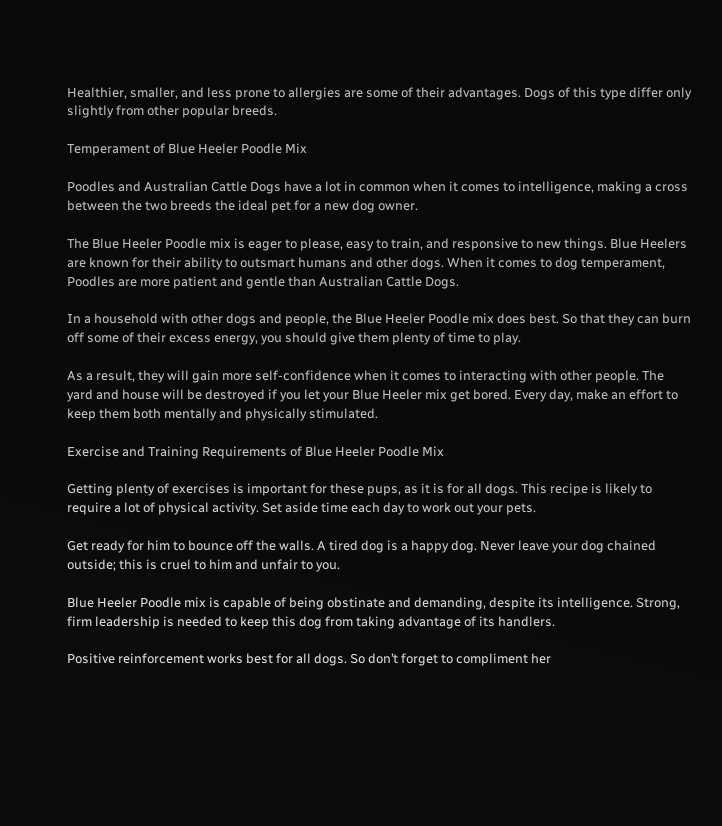Healthier, smaller, and less prone to allergies are some of their advantages. Dogs of this type differ only slightly from other popular breeds.

Temperament of Blue Heeler Poodle Mix

Poodles and Australian Cattle Dogs have a lot in common when it comes to intelligence, making a cross between the two breeds the ideal pet for a new dog owner.

The Blue Heeler Poodle mix is eager to please, easy to train, and responsive to new things. Blue Heelers are known for their ability to outsmart humans and other dogs. When it comes to dog temperament, Poodles are more patient and gentle than Australian Cattle Dogs.

In a household with other dogs and people, the Blue Heeler Poodle mix does best. So that they can burn off some of their excess energy, you should give them plenty of time to play.

As a result, they will gain more self-confidence when it comes to interacting with other people. The yard and house will be destroyed if you let your Blue Heeler mix get bored. Every day, make an effort to keep them both mentally and physically stimulated.

Exercise and Training Requirements of Blue Heeler Poodle Mix

Getting plenty of exercises is important for these pups, as it is for all dogs. This recipe is likely to require a lot of physical activity. Set aside time each day to work out your pets.

Get ready for him to bounce off the walls. A tired dog is a happy dog. Never leave your dog chained outside; this is cruel to him and unfair to you.

Blue Heeler Poodle mix is capable of being obstinate and demanding, despite its intelligence. Strong, firm leadership is needed to keep this dog from taking advantage of its handlers.

Positive reinforcement works best for all dogs. So don’t forget to compliment her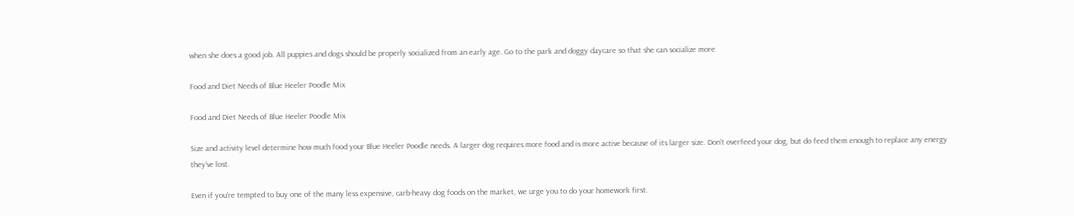when she does a good job. All puppies and dogs should be properly socialized from an early age. Go to the park and doggy daycare so that she can socialize more

Food and Diet Needs of Blue Heeler Poodle Mix

Food and Diet Needs of Blue Heeler Poodle Mix

Size and activity level determine how much food your Blue Heeler Poodle needs. A larger dog requires more food and is more active because of its larger size. Don’t overfeed your dog, but do feed them enough to replace any energy they’ve lost.

Even if you’re tempted to buy one of the many less expensive, carb-heavy dog foods on the market, we urge you to do your homework first.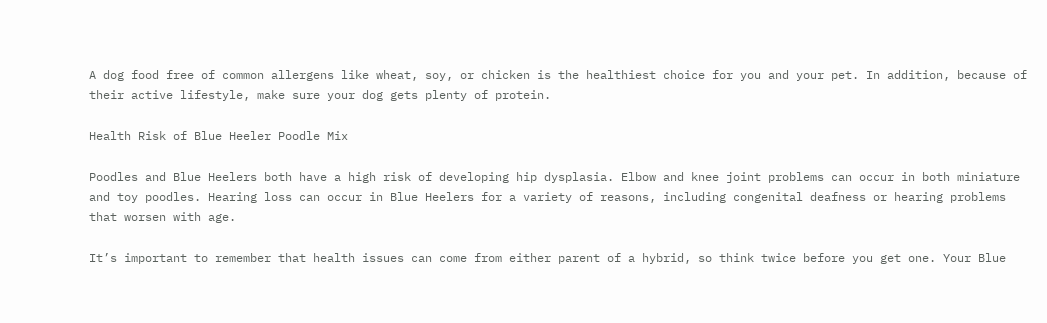A dog food free of common allergens like wheat, soy, or chicken is the healthiest choice for you and your pet. In addition, because of their active lifestyle, make sure your dog gets plenty of protein.

Health Risk of Blue Heeler Poodle Mix

Poodles and Blue Heelers both have a high risk of developing hip dysplasia. Elbow and knee joint problems can occur in both miniature and toy poodles. Hearing loss can occur in Blue Heelers for a variety of reasons, including congenital deafness or hearing problems that worsen with age.

It’s important to remember that health issues can come from either parent of a hybrid, so think twice before you get one. Your Blue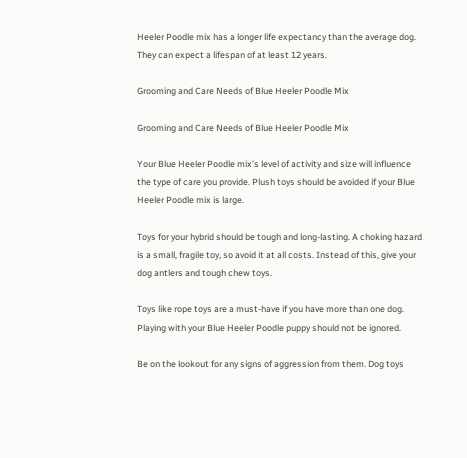Heeler Poodle mix has a longer life expectancy than the average dog. They can expect a lifespan of at least 12 years.

Grooming and Care Needs of Blue Heeler Poodle Mix

Grooming and Care Needs of Blue Heeler Poodle Mix

Your Blue Heeler Poodle mix’s level of activity and size will influence the type of care you provide. Plush toys should be avoided if your Blue Heeler Poodle mix is large.

Toys for your hybrid should be tough and long-lasting. A choking hazard is a small, fragile toy, so avoid it at all costs. Instead of this, give your dog antlers and tough chew toys.

Toys like rope toys are a must-have if you have more than one dog. Playing with your Blue Heeler Poodle puppy should not be ignored.

Be on the lookout for any signs of aggression from them. Dog toys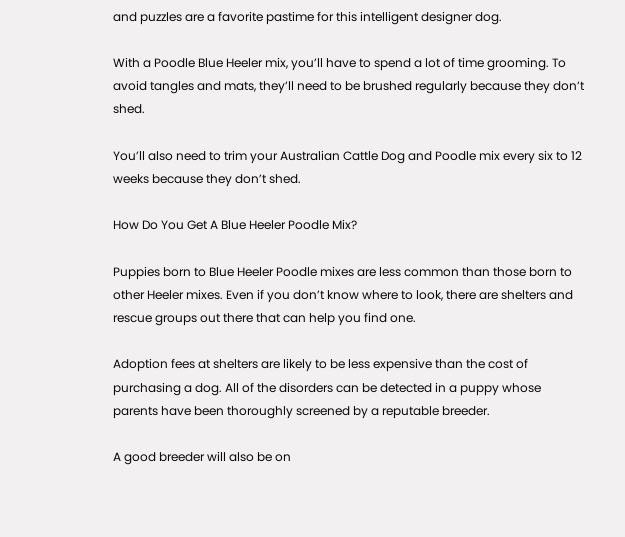and puzzles are a favorite pastime for this intelligent designer dog.

With a Poodle Blue Heeler mix, you’ll have to spend a lot of time grooming. To avoid tangles and mats, they’ll need to be brushed regularly because they don’t shed.

You’ll also need to trim your Australian Cattle Dog and Poodle mix every six to 12 weeks because they don’t shed.

How Do You Get A Blue Heeler Poodle Mix?

Puppies born to Blue Heeler Poodle mixes are less common than those born to other Heeler mixes. Even if you don’t know where to look, there are shelters and rescue groups out there that can help you find one.

Adoption fees at shelters are likely to be less expensive than the cost of purchasing a dog. All of the disorders can be detected in a puppy whose parents have been thoroughly screened by a reputable breeder.

A good breeder will also be on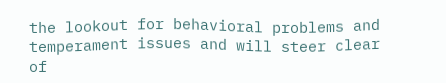the lookout for behavioral problems and temperament issues and will steer clear of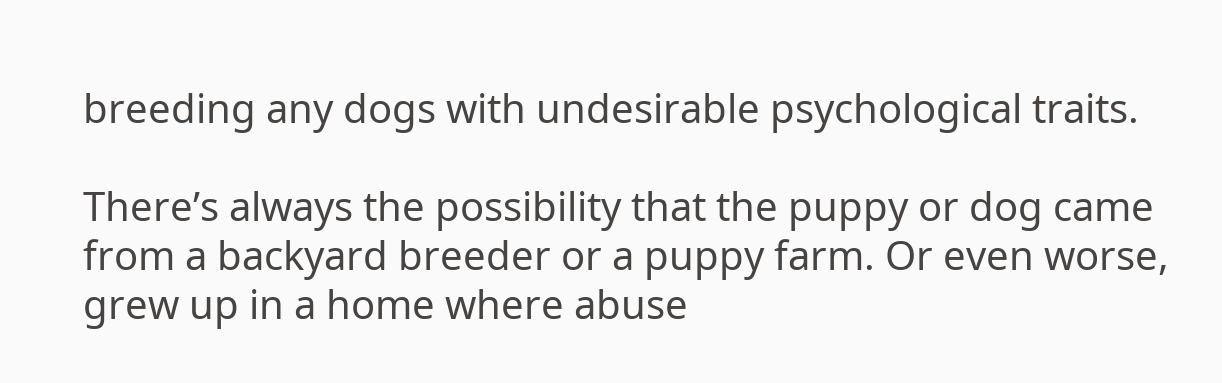breeding any dogs with undesirable psychological traits.

There’s always the possibility that the puppy or dog came from a backyard breeder or a puppy farm. Or even worse, grew up in a home where abuse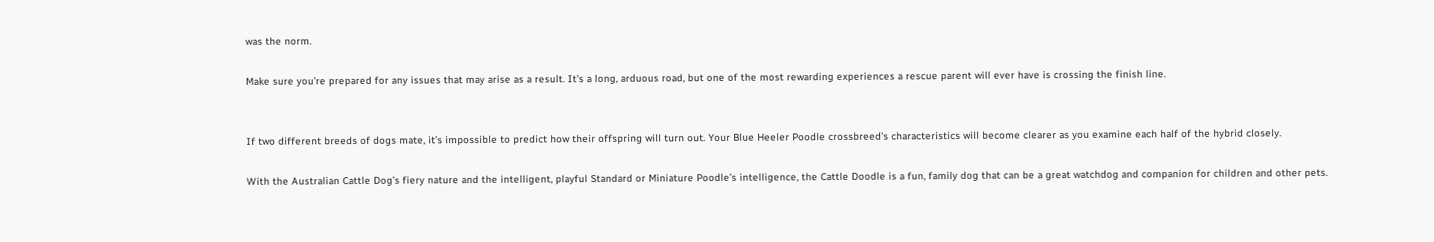was the norm.

Make sure you’re prepared for any issues that may arise as a result. It’s a long, arduous road, but one of the most rewarding experiences a rescue parent will ever have is crossing the finish line.


If two different breeds of dogs mate, it’s impossible to predict how their offspring will turn out. Your Blue Heeler Poodle crossbreed’s characteristics will become clearer as you examine each half of the hybrid closely.

With the Australian Cattle Dog’s fiery nature and the intelligent, playful Standard or Miniature Poodle’s intelligence, the Cattle Doodle is a fun, family dog that can be a great watchdog and companion for children and other pets.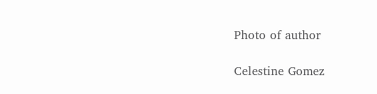Photo of author

Celestine Gomez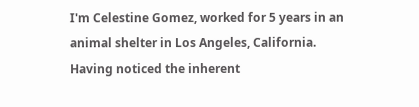I'm Celestine Gomez, worked for 5 years in an animal shelter in Los Angeles, California. Having noticed the inherent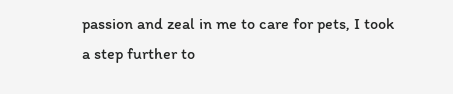passion and zeal in me to care for pets, I took a step further to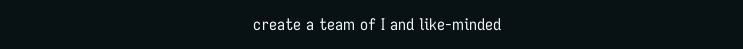create a team of I and like-minded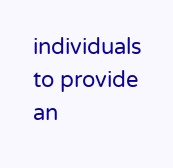individuals to provide an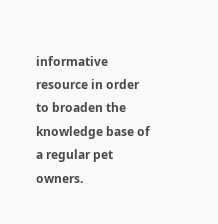informative resource in order to broaden the knowledge base of a regular pet owners.